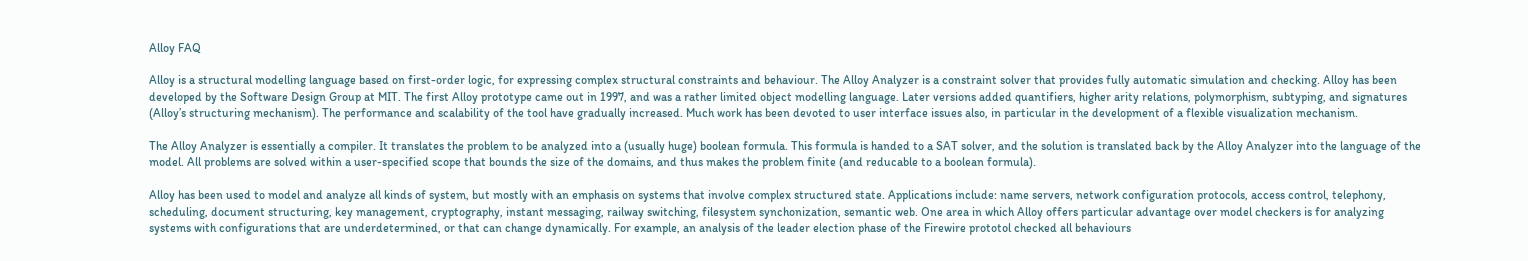Alloy FAQ

Alloy is a structural modelling language based on first-order logic, for expressing complex structural constraints and behaviour. The Alloy Analyzer is a constraint solver that provides fully automatic simulation and checking. Alloy has been developed by the Software Design Group at MIT. The first Alloy prototype came out in 1997, and was a rather limited object modelling language. Later versions added quantifiers, higher arity relations, polymorphism, subtyping, and signatures (Alloy’s structuring mechanism). The performance and scalability of the tool have gradually increased. Much work has been devoted to user interface issues also, in particular in the development of a flexible visualization mechanism.

The Alloy Analyzer is essentially a compiler. It translates the problem to be analyzed into a (usually huge) boolean formula. This formula is handed to a SAT solver, and the solution is translated back by the Alloy Analyzer into the language of the model. All problems are solved within a user-specified scope that bounds the size of the domains, and thus makes the problem finite (and reducable to a boolean formula).

Alloy has been used to model and analyze all kinds of system, but mostly with an emphasis on systems that involve complex structured state. Applications include: name servers, network configuration protocols, access control, telephony, scheduling, document structuring, key management, cryptography, instant messaging, railway switching, filesystem synchonization, semantic web. One area in which Alloy offers particular advantage over model checkers is for analyzing systems with configurations that are underdetermined, or that can change dynamically. For example, an analysis of the leader election phase of the Firewire prototol checked all behaviours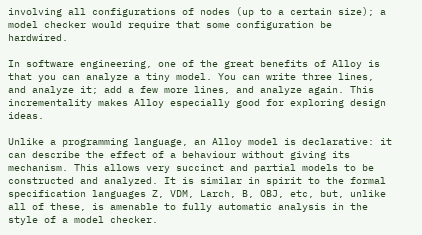involving all configurations of nodes (up to a certain size); a model checker would require that some configuration be hardwired.

In software engineering, one of the great benefits of Alloy is that you can analyze a tiny model. You can write three lines, and analyze it; add a few more lines, and analyze again. This incrementality makes Alloy especially good for exploring design ideas.

Unlike a programming language, an Alloy model is declarative: it can describe the effect of a behaviour without giving its mechanism. This allows very succinct and partial models to be constructed and analyzed. It is similar in spirit to the formal specification languages Z, VDM, Larch, B, OBJ, etc, but, unlike all of these, is amenable to fully automatic analysis in the style of a model checker.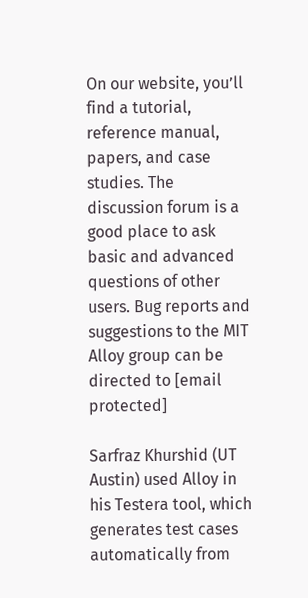On our website, you’ll find a tutorial, reference manual, papers, and case studies. The discussion forum is a good place to ask basic and advanced questions of other users. Bug reports and suggestions to the MIT Alloy group can be directed to [email protected]

Sarfraz Khurshid (UT Austin) used Alloy in his Testera tool, which generates test cases automatically from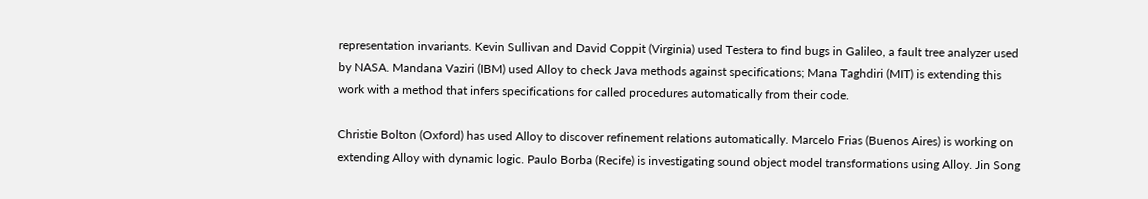representation invariants. Kevin Sullivan and David Coppit (Virginia) used Testera to find bugs in Galileo, a fault tree analyzer used by NASA. Mandana Vaziri (IBM) used Alloy to check Java methods against specifications; Mana Taghdiri (MIT) is extending this work with a method that infers specifications for called procedures automatically from their code.

Christie Bolton (Oxford) has used Alloy to discover refinement relations automatically. Marcelo Frias (Buenos Aires) is working on extending Alloy with dynamic logic. Paulo Borba (Recife) is investigating sound object model transformations using Alloy. Jin Song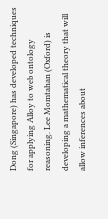Dong (Singapore) has developed techniques for applying Alloy to web ontology reasoning. Lee Momtahan (Oxford) is developing a mathematical theory that will allow inferences about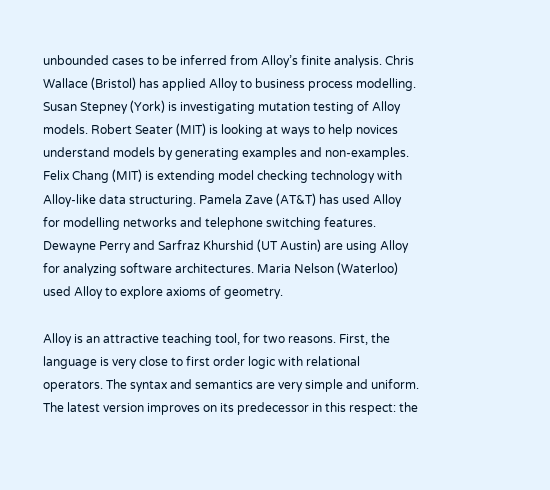unbounded cases to be inferred from Alloy’s finite analysis. Chris Wallace (Bristol) has applied Alloy to business process modelling. Susan Stepney (York) is investigating mutation testing of Alloy models. Robert Seater (MIT) is looking at ways to help novices understand models by generating examples and non-examples. Felix Chang (MIT) is extending model checking technology with Alloy-like data structuring. Pamela Zave (AT&T) has used Alloy for modelling networks and telephone switching features. Dewayne Perry and Sarfraz Khurshid (UT Austin) are using Alloy for analyzing software architectures. Maria Nelson (Waterloo) used Alloy to explore axioms of geometry.

Alloy is an attractive teaching tool, for two reasons. First, the language is very close to first order logic with relational operators. The syntax and semantics are very simple and uniform. The latest version improves on its predecessor in this respect: the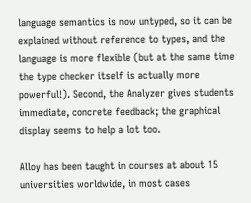language semantics is now untyped, so it can be explained without reference to types, and the language is more flexible (but at the same time the type checker itself is actually more powerful!). Second, the Analyzer gives students immediate, concrete feedback; the graphical display seems to help a lot too.

Alloy has been taught in courses at about 15 universities worldwide, in most cases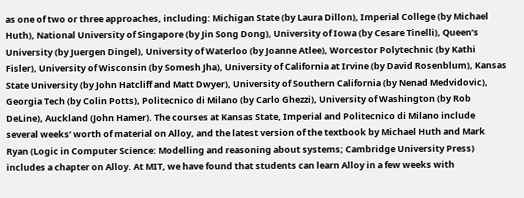as one of two or three approaches, including: Michigan State (by Laura Dillon), Imperial College (by Michael Huth), National University of Singapore (by Jin Song Dong), University of Iowa (by Cesare Tinelli), Queen’s University (by Juergen Dingel), University of Waterloo (by Joanne Atlee), Worcestor Polytechnic (by Kathi Fisler), University of Wisconsin (by Somesh Jha), University of California at Irvine (by David Rosenblum), Kansas State University (by John Hatcliff and Matt Dwyer), University of Southern California (by Nenad Medvidovic), Georgia Tech (by Colin Potts), Politecnico di Milano (by Carlo Ghezzi), University of Washington (by Rob DeLine), Auckland (John Hamer). The courses at Kansas State, Imperial and Politecnico di Milano include several weeks’ worth of material on Alloy, and the latest version of the textbook by Michael Huth and Mark Ryan (Logic in Computer Science: Modelling and reasoning about systems; Cambridge University Press) includes a chapter on Alloy. At MIT, we have found that students can learn Alloy in a few weeks with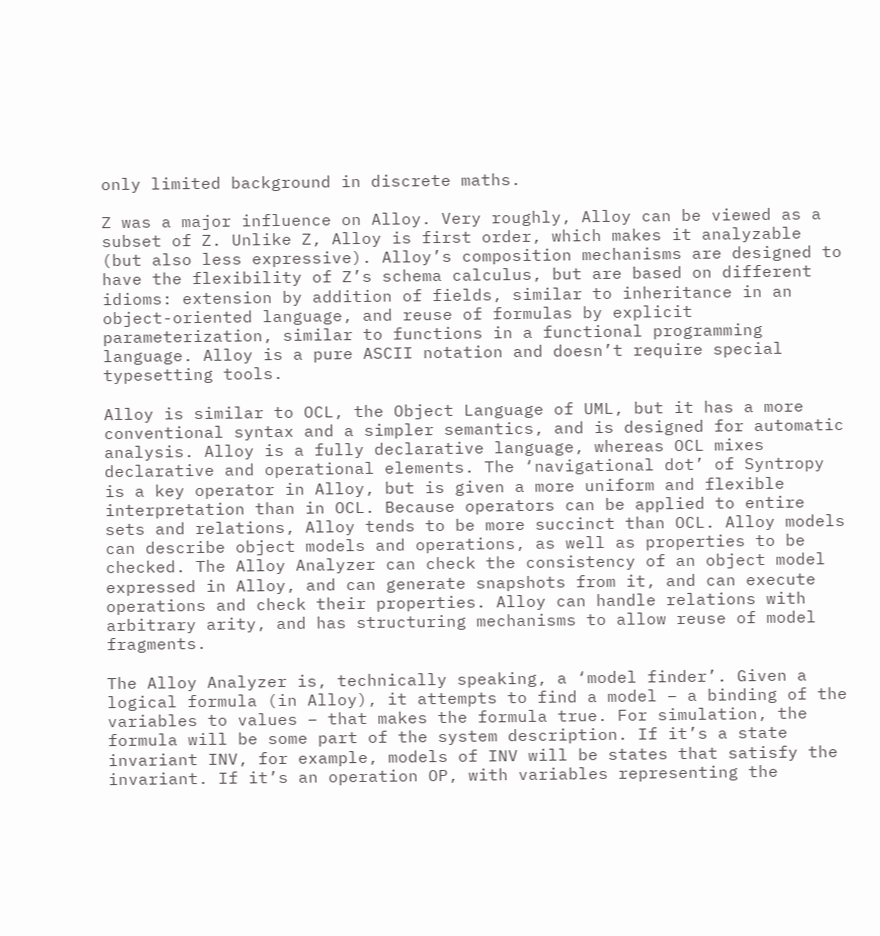only limited background in discrete maths.

Z was a major influence on Alloy. Very roughly, Alloy can be viewed as a subset of Z. Unlike Z, Alloy is first order, which makes it analyzable (but also less expressive). Alloy’s composition mechanisms are designed to have the flexibility of Z’s schema calculus, but are based on different idioms: extension by addition of fields, similar to inheritance in an object-oriented language, and reuse of formulas by explicit parameterization, similar to functions in a functional programming language. Alloy is a pure ASCII notation and doesn’t require special typesetting tools.

Alloy is similar to OCL, the Object Language of UML, but it has a more conventional syntax and a simpler semantics, and is designed for automatic analysis. Alloy is a fully declarative language, whereas OCL mixes declarative and operational elements. The ‘navigational dot’ of Syntropy is a key operator in Alloy, but is given a more uniform and flexible interpretation than in OCL. Because operators can be applied to entire sets and relations, Alloy tends to be more succinct than OCL. Alloy models can describe object models and operations, as well as properties to be checked. The Alloy Analyzer can check the consistency of an object model expressed in Alloy, and can generate snapshots from it, and can execute operations and check their properties. Alloy can handle relations with arbitrary arity, and has structuring mechanisms to allow reuse of model fragments.

The Alloy Analyzer is, technically speaking, a ‘model finder’. Given a logical formula (in Alloy), it attempts to find a model – a binding of the variables to values – that makes the formula true. For simulation, the formula will be some part of the system description. If it’s a state invariant INV, for example, models of INV will be states that satisfy the invariant. If it’s an operation OP, with variables representing the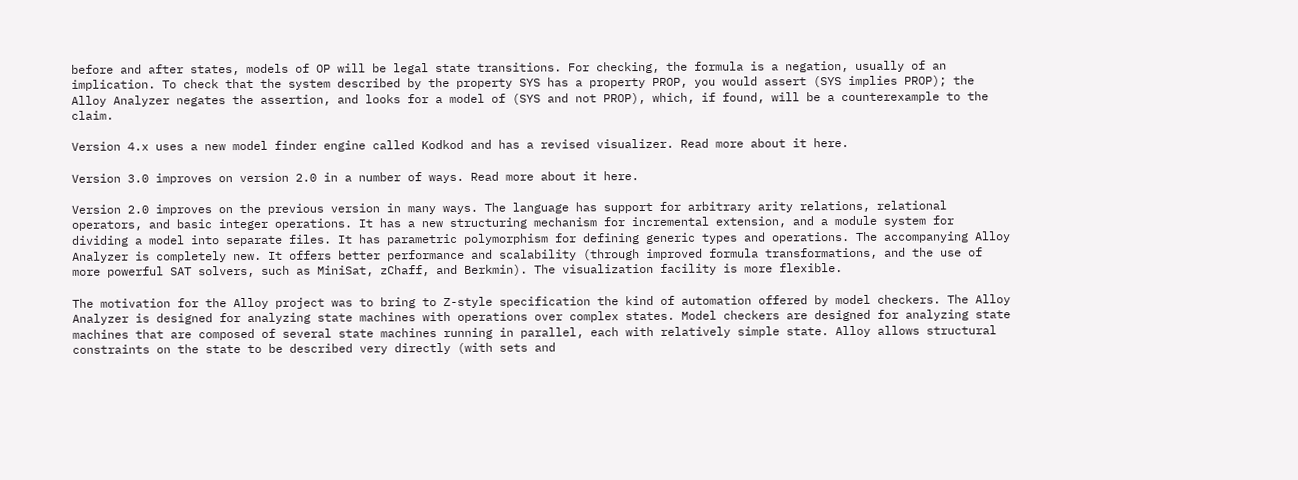before and after states, models of OP will be legal state transitions. For checking, the formula is a negation, usually of an implication. To check that the system described by the property SYS has a property PROP, you would assert (SYS implies PROP); the Alloy Analyzer negates the assertion, and looks for a model of (SYS and not PROP), which, if found, will be a counterexample to the claim.

Version 4.x uses a new model finder engine called Kodkod and has a revised visualizer. Read more about it here.

Version 3.0 improves on version 2.0 in a number of ways. Read more about it here.

Version 2.0 improves on the previous version in many ways. The language has support for arbitrary arity relations, relational operators, and basic integer operations. It has a new structuring mechanism for incremental extension, and a module system for dividing a model into separate files. It has parametric polymorphism for defining generic types and operations. The accompanying Alloy Analyzer is completely new. It offers better performance and scalability (through improved formula transformations, and the use of more powerful SAT solvers, such as MiniSat, zChaff, and Berkmin). The visualization facility is more flexible.

The motivation for the Alloy project was to bring to Z-style specification the kind of automation offered by model checkers. The Alloy Analyzer is designed for analyzing state machines with operations over complex states. Model checkers are designed for analyzing state machines that are composed of several state machines running in parallel, each with relatively simple state. Alloy allows structural constraints on the state to be described very directly (with sets and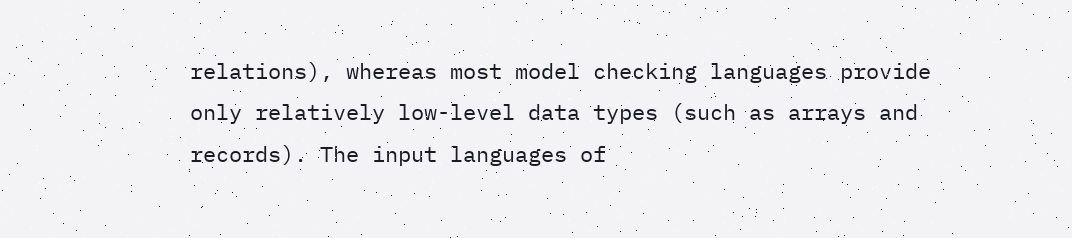relations), whereas most model checking languages provide only relatively low-level data types (such as arrays and records). The input languages of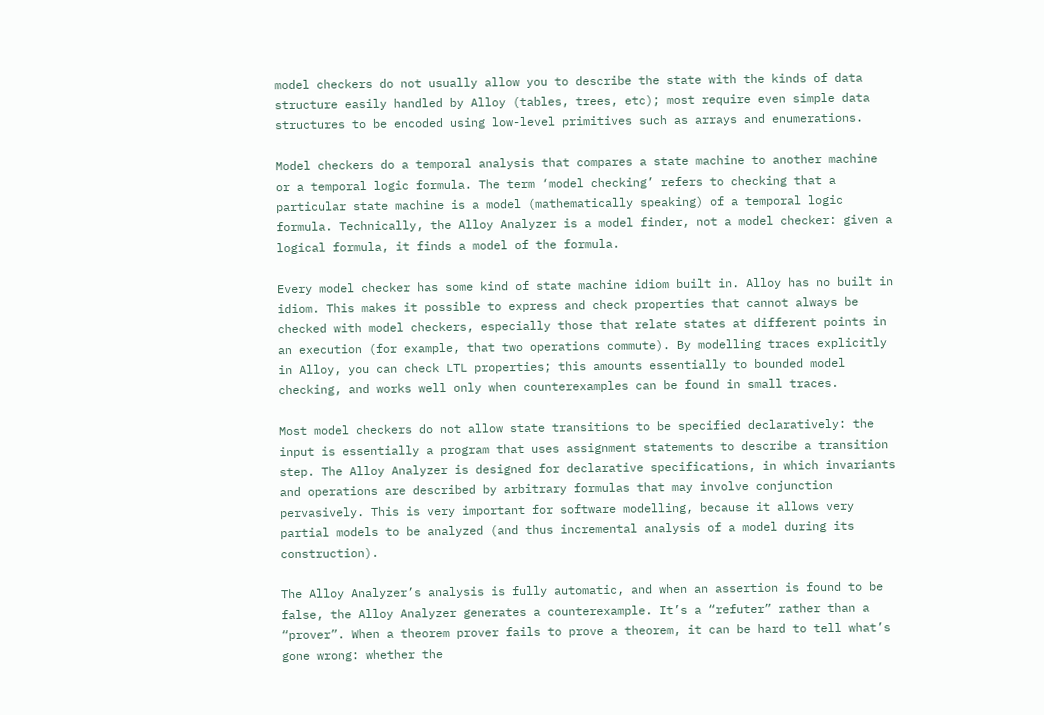model checkers do not usually allow you to describe the state with the kinds of data structure easily handled by Alloy (tables, trees, etc); most require even simple data structures to be encoded using low-level primitives such as arrays and enumerations.

Model checkers do a temporal analysis that compares a state machine to another machine or a temporal logic formula. The term ‘model checking’ refers to checking that a particular state machine is a model (mathematically speaking) of a temporal logic formula. Technically, the Alloy Analyzer is a model finder, not a model checker: given a logical formula, it finds a model of the formula.

Every model checker has some kind of state machine idiom built in. Alloy has no built in idiom. This makes it possible to express and check properties that cannot always be checked with model checkers, especially those that relate states at different points in an execution (for example, that two operations commute). By modelling traces explicitly in Alloy, you can check LTL properties; this amounts essentially to bounded model checking, and works well only when counterexamples can be found in small traces.

Most model checkers do not allow state transitions to be specified declaratively: the input is essentially a program that uses assignment statements to describe a transition step. The Alloy Analyzer is designed for declarative specifications, in which invariants and operations are described by arbitrary formulas that may involve conjunction pervasively. This is very important for software modelling, because it allows very partial models to be analyzed (and thus incremental analysis of a model during its construction).

The Alloy Analyzer’s analysis is fully automatic, and when an assertion is found to be false, the Alloy Analyzer generates a counterexample. It’s a “refuter” rather than a “prover”. When a theorem prover fails to prove a theorem, it can be hard to tell what’s gone wrong: whether the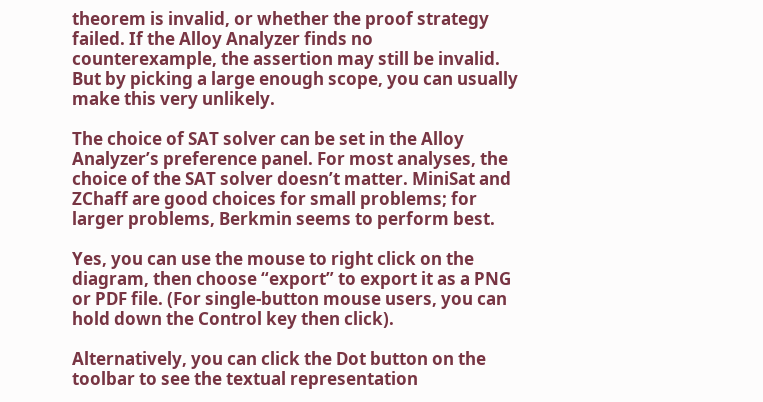theorem is invalid, or whether the proof strategy failed. If the Alloy Analyzer finds no counterexample, the assertion may still be invalid. But by picking a large enough scope, you can usually make this very unlikely.

The choice of SAT solver can be set in the Alloy Analyzer’s preference panel. For most analyses, the choice of the SAT solver doesn’t matter. MiniSat and ZChaff are good choices for small problems; for larger problems, Berkmin seems to perform best.

Yes, you can use the mouse to right click on the diagram, then choose “export” to export it as a PNG or PDF file. (For single-button mouse users, you can hold down the Control key then click).

Alternatively, you can click the Dot button on the toolbar to see the textual representation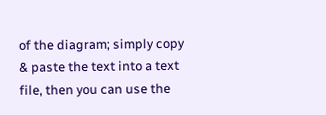of the diagram; simply copy & paste the text into a text file, then you can use the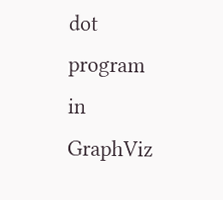dot program in GraphViz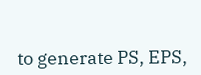to generate PS, EPS,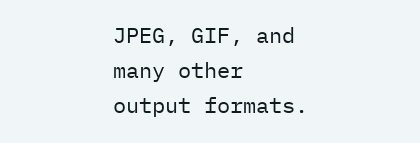JPEG, GIF, and many other output formats.